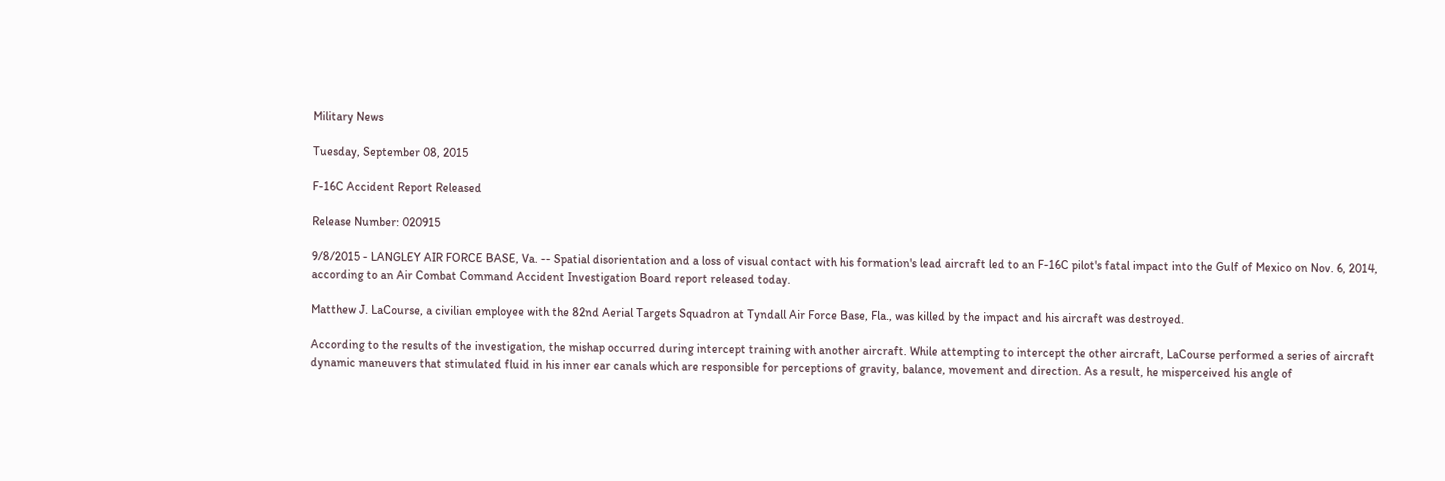Military News

Tuesday, September 08, 2015

F-16C Accident Report Released

Release Number: 020915

9/8/2015 - LANGLEY AIR FORCE BASE, Va. -- Spatial disorientation and a loss of visual contact with his formation's lead aircraft led to an F-16C pilot's fatal impact into the Gulf of Mexico on Nov. 6, 2014, according to an Air Combat Command Accident Investigation Board report released today.

Matthew J. LaCourse, a civilian employee with the 82nd Aerial Targets Squadron at Tyndall Air Force Base, Fla., was killed by the impact and his aircraft was destroyed.

According to the results of the investigation, the mishap occurred during intercept training with another aircraft. While attempting to intercept the other aircraft, LaCourse performed a series of aircraft dynamic maneuvers that stimulated fluid in his inner ear canals which are responsible for perceptions of gravity, balance, movement and direction. As a result, he misperceived his angle of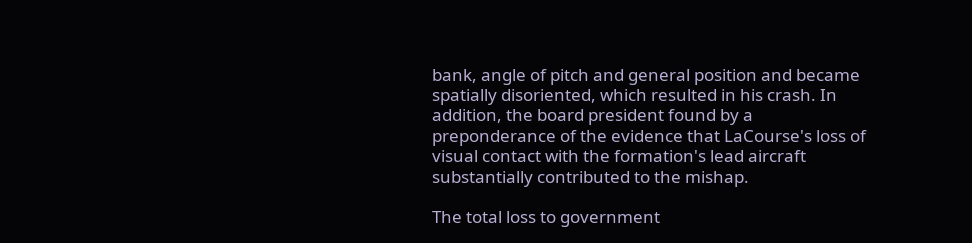bank, angle of pitch and general position and became spatially disoriented, which resulted in his crash. In addition, the board president found by a preponderance of the evidence that LaCourse's loss of visual contact with the formation's lead aircraft substantially contributed to the mishap.

The total loss to government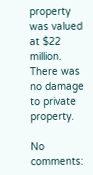property was valued at $22 million. There was no damage to private property.

No comments: